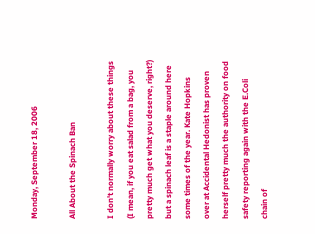Monday, September 18, 2006

All About the Spinach Ban

I don't normally worry about these things (I mean, if you eat salad from a bag, you pretty much get what you deserve, right?) but a spinach leaf is a staple around here some times of the year. Kate Hopkins over at Accidental Hedonist has proven herself pretty much the authority on food safety reporting again with the E.Coli chain of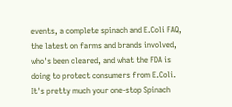events, a complete spinach and E.Coli FAQ, the latest on farms and brands involved, who's been cleared, and what the FDA is doing to protect consumers from E.Coli. It's pretty much your one-stop Spinach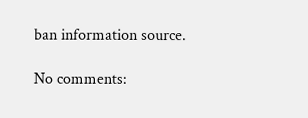ban information source.

No comments: